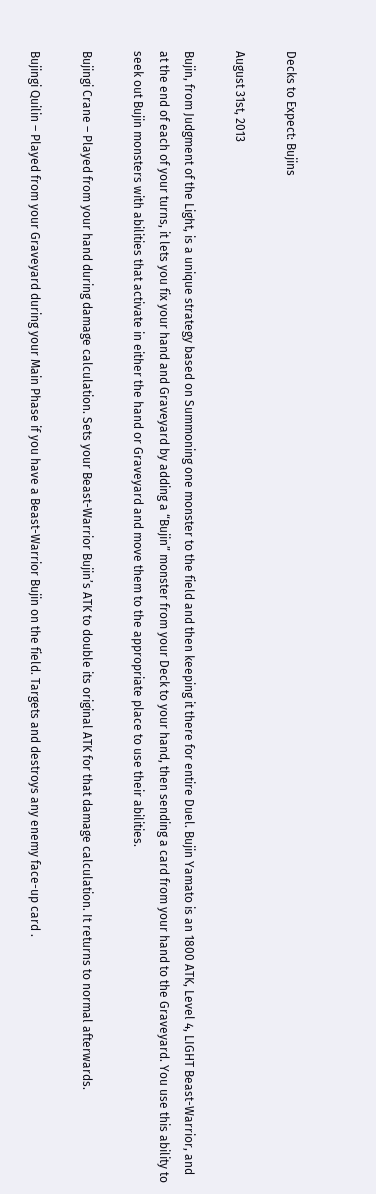Decks to Expect: Bujins

August 31st, 2013

Bujin, from Judgment of the Light, is a unique strategy based on Summoning one monster to the field and then keeping it there for entire Duel. Bujin Yamato is an 1800 ATK, Level 4, LIGHT Beast-Warrior, and at the end of each of your turns, it lets you fix your hand and Graveyard by adding a “Bujin” monster from your Deck to your hand, then sending a card from your hand to the Graveyard. You use this ability to seek out Bujin monsters with abilities that activate in either the hand or Graveyard and move them to the appropriate place to use their abilities.

Bujingi Crane – Played from your hand during damage calculation. Sets your Beast-Warrior Bujin’s ATK to double its original ATK for that damage calculation. It returns to normal afterwards.

Bujingi Quilin – Played from your Graveyard during your Main Phase if you have a Beast-Warrior Bujin on the field. Targets and destroys any enemy face-up card .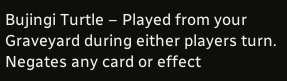Bujingi Turtle – Played from your Graveyard during either players turn. Negates any card or effect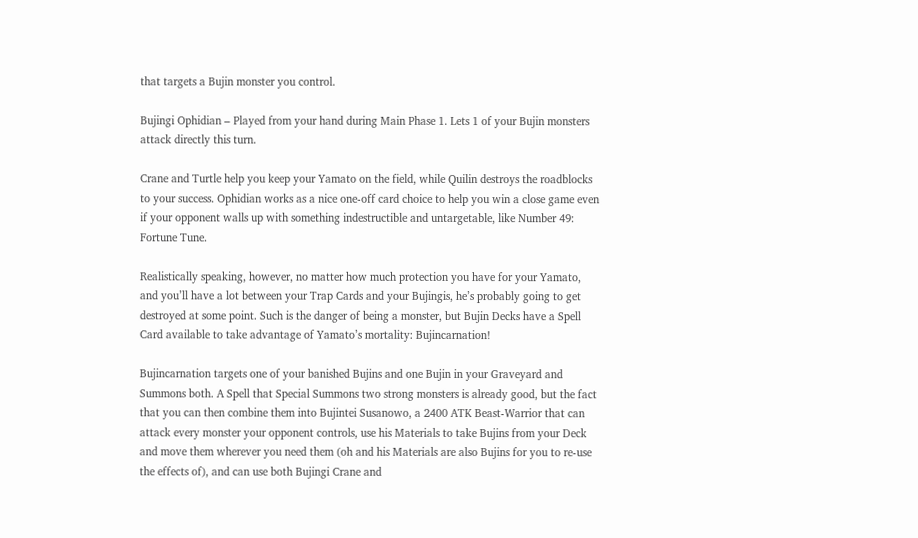that targets a Bujin monster you control.

Bujingi Ophidian – Played from your hand during Main Phase 1. Lets 1 of your Bujin monsters attack directly this turn.

Crane and Turtle help you keep your Yamato on the field, while Quilin destroys the roadblocks to your success. Ophidian works as a nice one-off card choice to help you win a close game even if your opponent walls up with something indestructible and untargetable, like Number 49: Fortune Tune.

Realistically speaking, however, no matter how much protection you have for your Yamato, and you’ll have a lot between your Trap Cards and your Bujingis, he’s probably going to get destroyed at some point. Such is the danger of being a monster, but Bujin Decks have a Spell Card available to take advantage of Yamato’s mortality: Bujincarnation!

Bujincarnation targets one of your banished Bujins and one Bujin in your Graveyard and Summons both. A Spell that Special Summons two strong monsters is already good, but the fact that you can then combine them into Bujintei Susanowo, a 2400 ATK Beast-Warrior that can attack every monster your opponent controls, use his Materials to take Bujins from your Deck and move them wherever you need them (oh and his Materials are also Bujins for you to re-use the effects of), and can use both Bujingi Crane and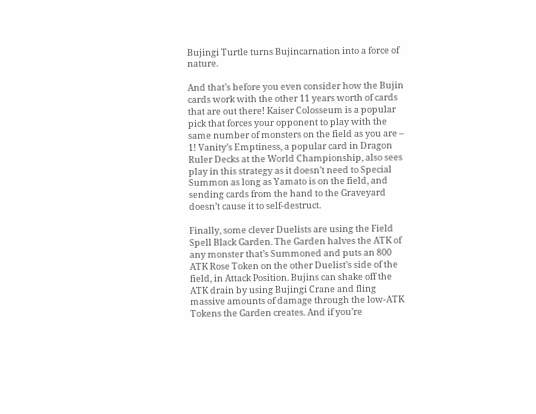Bujingi Turtle turns Bujincarnation into a force of nature.

And that’s before you even consider how the Bujin cards work with the other 11 years worth of cards that are out there! Kaiser Colosseum is a popular pick that forces your opponent to play with the same number of monsters on the field as you are – 1! Vanity’s Emptiness, a popular card in Dragon Ruler Decks at the World Championship, also sees play in this strategy as it doesn’t need to Special Summon as long as Yamato is on the field, and sending cards from the hand to the Graveyard doesn’t cause it to self-destruct.

Finally, some clever Duelists are using the Field Spell Black Garden. The Garden halves the ATK of any monster that’s Summoned and puts an 800 ATK Rose Token on the other Duelist’s side of the field, in Attack Position. Bujins can shake off the ATK drain by using Bujingi Crane and fling massive amounts of damage through the low-ATK Tokens the Garden creates. And if you’re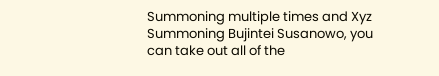Summoning multiple times and Xyz Summoning Bujintei Susanowo, you can take out all of the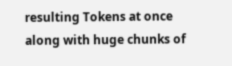resulting Tokens at once along with huge chunks of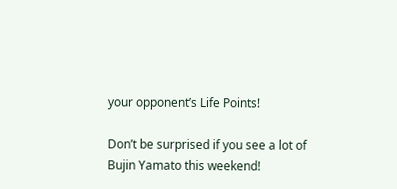your opponent’s Life Points!

Don’t be surprised if you see a lot of Bujin Yamato this weekend!